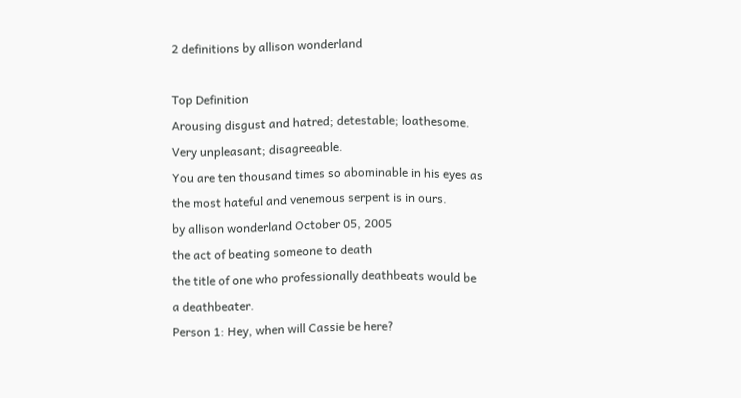2 definitions by allison wonderland

Top Definition
Arousing disgust and hatred; detestable; loathesome. Very unpleasant; disagreeable.
You are ten thousand times so abominable in his eyes as the most hateful and venemous serpent is in ours.
by allison wonderland October 05, 2005
the act of beating someone to death
the title of one who professionally deathbeats would be a deathbeater.
Person 1: Hey, when will Cassie be here?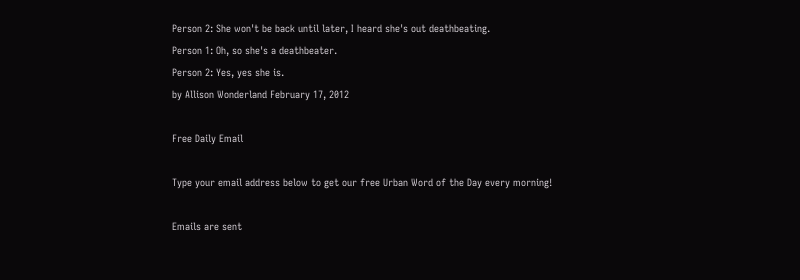Person 2: She won't be back until later, I heard she's out deathbeating.
Person 1: Oh, so she's a deathbeater.
Person 2: Yes, yes she is.
by Allison Wonderland February 17, 2012

Free Daily Email

Type your email address below to get our free Urban Word of the Day every morning!

Emails are sent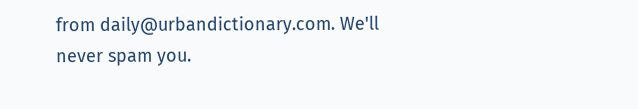from daily@urbandictionary.com. We'll never spam you.